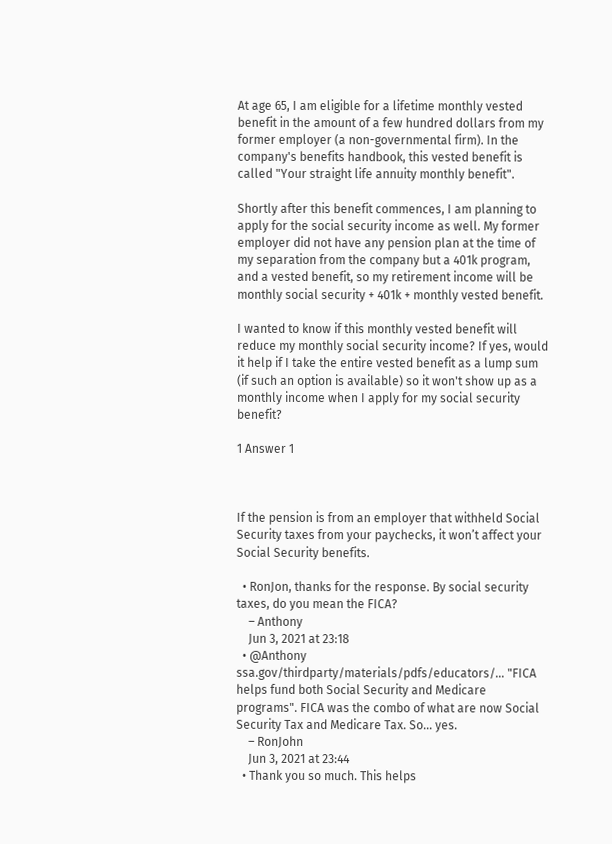At age 65, I am eligible for a lifetime monthly vested benefit in the amount of a few hundred dollars from my former employer (a non-governmental firm). In the company's benefits handbook, this vested benefit is called "Your straight life annuity monthly benefit".

Shortly after this benefit commences, I am planning to apply for the social security income as well. My former employer did not have any pension plan at the time of my separation from the company but a 401k program, and a vested benefit, so my retirement income will be monthly social security + 401k + monthly vested benefit.

I wanted to know if this monthly vested benefit will reduce my monthly social security income? If yes, would it help if I take the entire vested benefit as a lump sum (if such an option is available) so it won't show up as a monthly income when I apply for my social security benefit?

1 Answer 1



If the pension is from an employer that withheld Social Security taxes from your paychecks, it won’t affect your Social Security benefits.

  • RonJon, thanks for the response. By social security taxes, do you mean the FICA?
    – Anthony
    Jun 3, 2021 at 23:18
  • @Anthony ssa.gov/thirdparty/materials/pdfs/educators/… "FICA helps fund both Social Security and Medicare programs". FICA was the combo of what are now Social Security Tax and Medicare Tax. So... yes.
    – RonJohn
    Jun 3, 2021 at 23:44
  • Thank you so much. This helps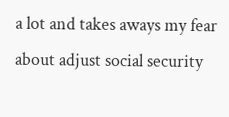a lot and takes aways my fear about adjust social security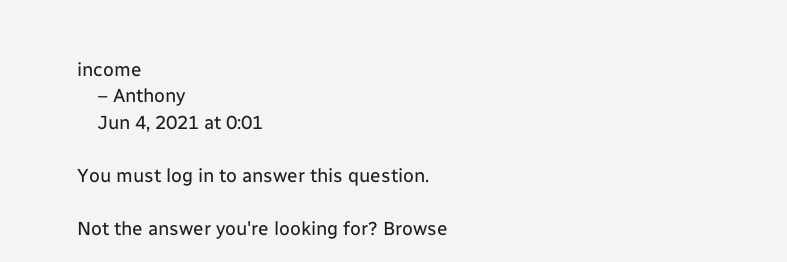income
    – Anthony
    Jun 4, 2021 at 0:01

You must log in to answer this question.

Not the answer you're looking for? Browse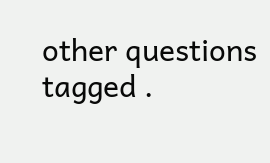other questions tagged .